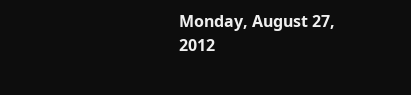Monday, August 27, 2012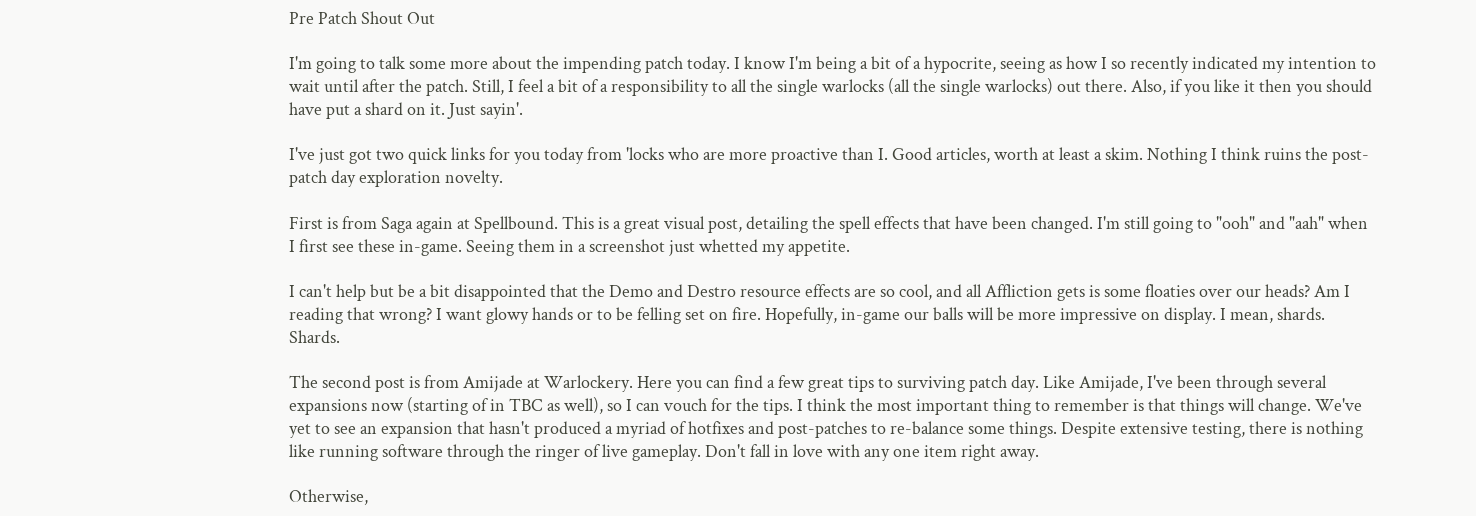Pre Patch Shout Out

I'm going to talk some more about the impending patch today. I know I'm being a bit of a hypocrite, seeing as how I so recently indicated my intention to wait until after the patch. Still, I feel a bit of a responsibility to all the single warlocks (all the single warlocks) out there. Also, if you like it then you should have put a shard on it. Just sayin'.

I've just got two quick links for you today from 'locks who are more proactive than I. Good articles, worth at least a skim. Nothing I think ruins the post-patch day exploration novelty.

First is from Saga again at Spellbound. This is a great visual post, detailing the spell effects that have been changed. I'm still going to "ooh" and "aah" when I first see these in-game. Seeing them in a screenshot just whetted my appetite.

I can't help but be a bit disappointed that the Demo and Destro resource effects are so cool, and all Affliction gets is some floaties over our heads? Am I reading that wrong? I want glowy hands or to be felling set on fire. Hopefully, in-game our balls will be more impressive on display. I mean, shards. Shards.

The second post is from Amijade at Warlockery. Here you can find a few great tips to surviving patch day. Like Amijade, I've been through several expansions now (starting of in TBC as well), so I can vouch for the tips. I think the most important thing to remember is that things will change. We've yet to see an expansion that hasn't produced a myriad of hotfixes and post-patches to re-balance some things. Despite extensive testing, there is nothing like running software through the ringer of live gameplay. Don't fall in love with any one item right away.

Otherwise,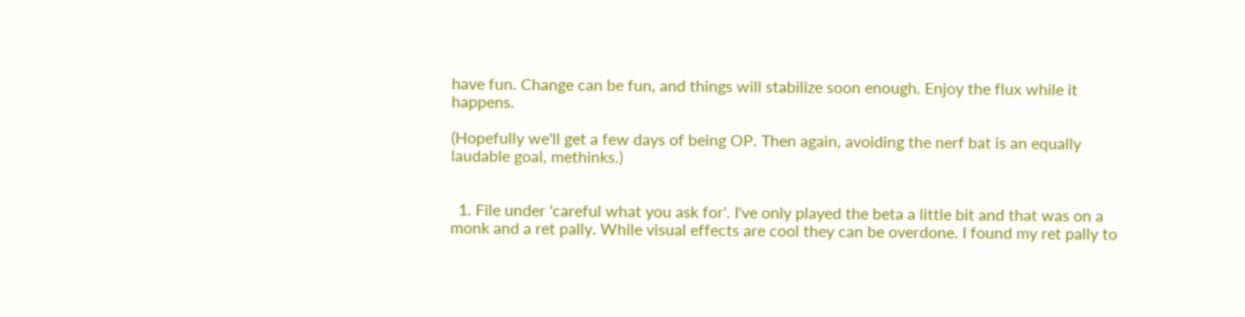have fun. Change can be fun, and things will stabilize soon enough. Enjoy the flux while it happens.

(Hopefully we'll get a few days of being OP. Then again, avoiding the nerf bat is an equally laudable goal, methinks.)


  1. File under 'careful what you ask for'. I've only played the beta a little bit and that was on a monk and a ret pally. While visual effects are cool they can be overdone. I found my ret pally to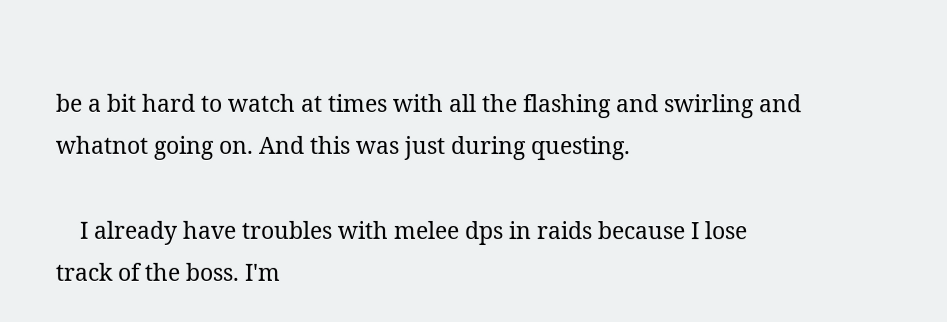be a bit hard to watch at times with all the flashing and swirling and whatnot going on. And this was just during questing.

    I already have troubles with melee dps in raids because I lose track of the boss. I'm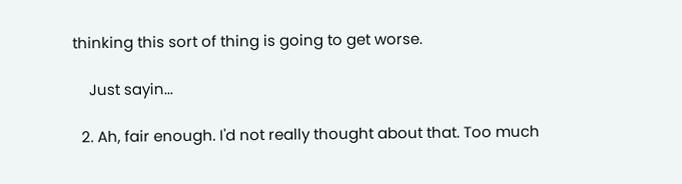thinking this sort of thing is going to get worse.

    Just sayin...

  2. Ah, fair enough. I'd not really thought about that. Too much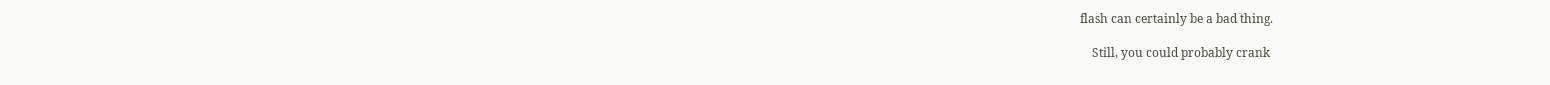flash can certainly be a bad thing.

    Still, you could probably crank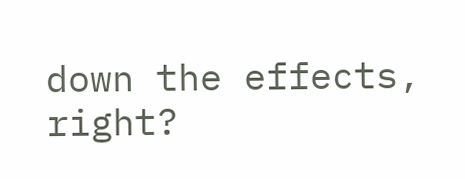down the effects, right?